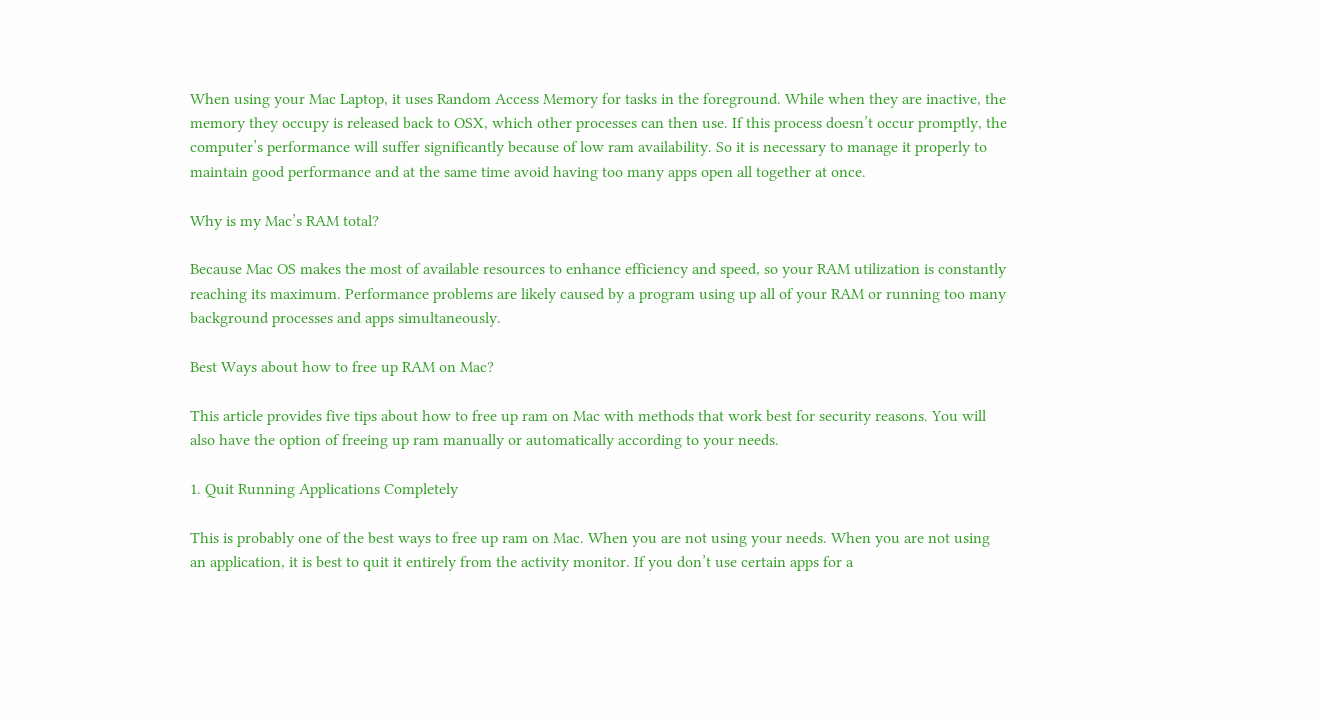When using your Mac Laptop, it uses Random Access Memory for tasks in the foreground. While when they are inactive, the memory they occupy is released back to OSX, which other processes can then use. If this process doesn’t occur promptly, the computer’s performance will suffer significantly because of low ram availability. So it is necessary to manage it properly to maintain good performance and at the same time avoid having too many apps open all together at once.

Why is my Mac’s RAM total?

Because Mac OS makes the most of available resources to enhance efficiency and speed, so your RAM utilization is constantly reaching its maximum. Performance problems are likely caused by a program using up all of your RAM or running too many background processes and apps simultaneously.

Best Ways about how to free up RAM on Mac?

This article provides five tips about how to free up ram on Mac with methods that work best for security reasons. You will also have the option of freeing up ram manually or automatically according to your needs.

1. Quit Running Applications Completely

This is probably one of the best ways to free up ram on Mac. When you are not using your needs. When you are not using an application, it is best to quit it entirely from the activity monitor. If you don’t use certain apps for a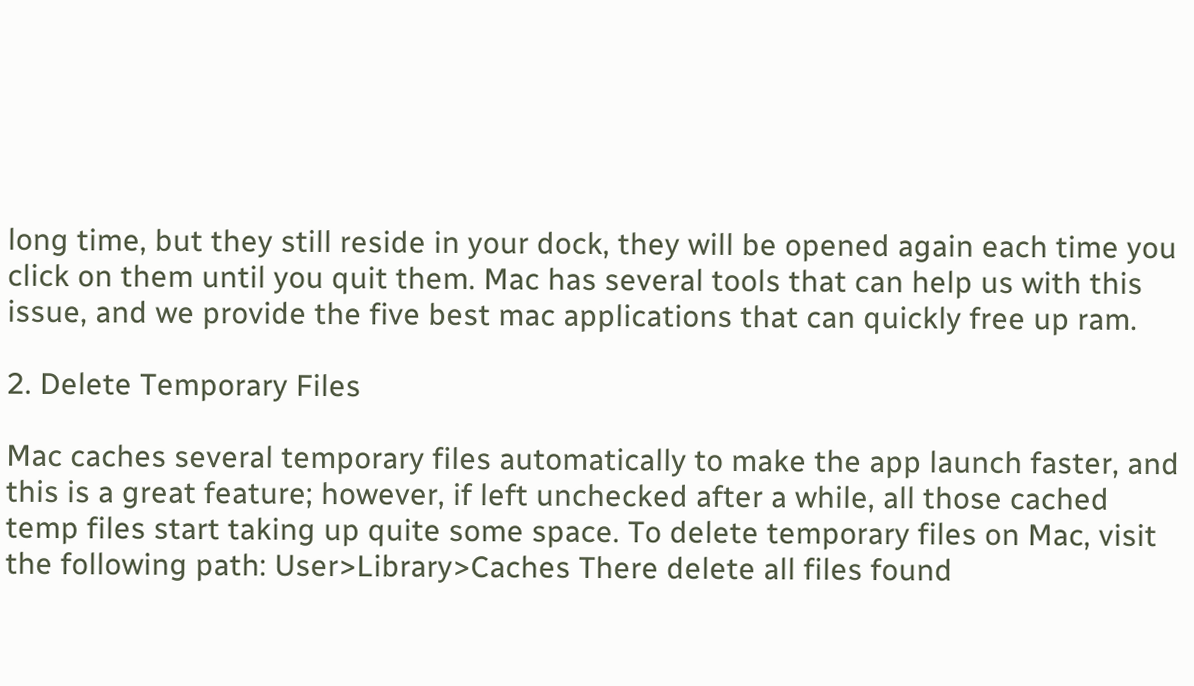long time, but they still reside in your dock, they will be opened again each time you click on them until you quit them. Mac has several tools that can help us with this issue, and we provide the five best mac applications that can quickly free up ram.

2. Delete Temporary Files

Mac caches several temporary files automatically to make the app launch faster, and this is a great feature; however, if left unchecked after a while, all those cached temp files start taking up quite some space. To delete temporary files on Mac, visit the following path: User>Library>Caches There delete all files found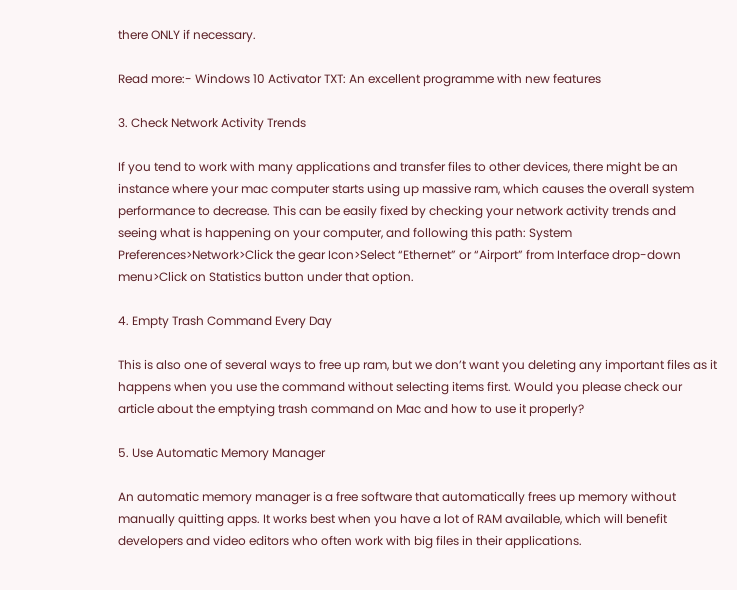there ONLY if necessary.

Read more:- Windows 10 Activator TXT: An excellent programme with new features

3. Check Network Activity Trends

If you tend to work with many applications and transfer files to other devices, there might be an instance where your mac computer starts using up massive ram, which causes the overall system performance to decrease. This can be easily fixed by checking your network activity trends and seeing what is happening on your computer, and following this path: System Preferences>Network>Click the gear Icon>Select “Ethernet” or “Airport” from Interface drop-down menu>Click on Statistics button under that option.

4. Empty Trash Command Every Day

This is also one of several ways to free up ram, but we don’t want you deleting any important files as it happens when you use the command without selecting items first. Would you please check our article about the emptying trash command on Mac and how to use it properly?

5. Use Automatic Memory Manager

An automatic memory manager is a free software that automatically frees up memory without manually quitting apps. It works best when you have a lot of RAM available, which will benefit developers and video editors who often work with big files in their applications.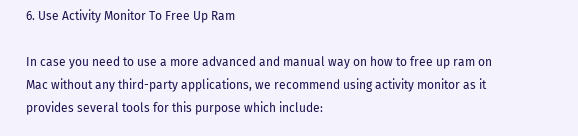6. Use Activity Monitor To Free Up Ram

In case you need to use a more advanced and manual way on how to free up ram on Mac without any third-party applications, we recommend using activity monitor as it provides several tools for this purpose which include: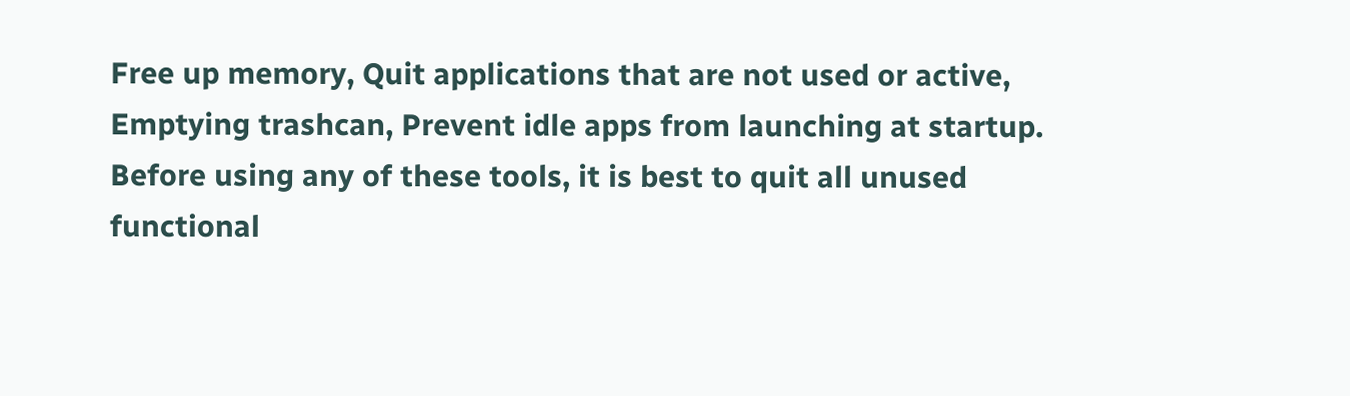Free up memory, Quit applications that are not used or active, Emptying trashcan, Prevent idle apps from launching at startup. Before using any of these tools, it is best to quit all unused functional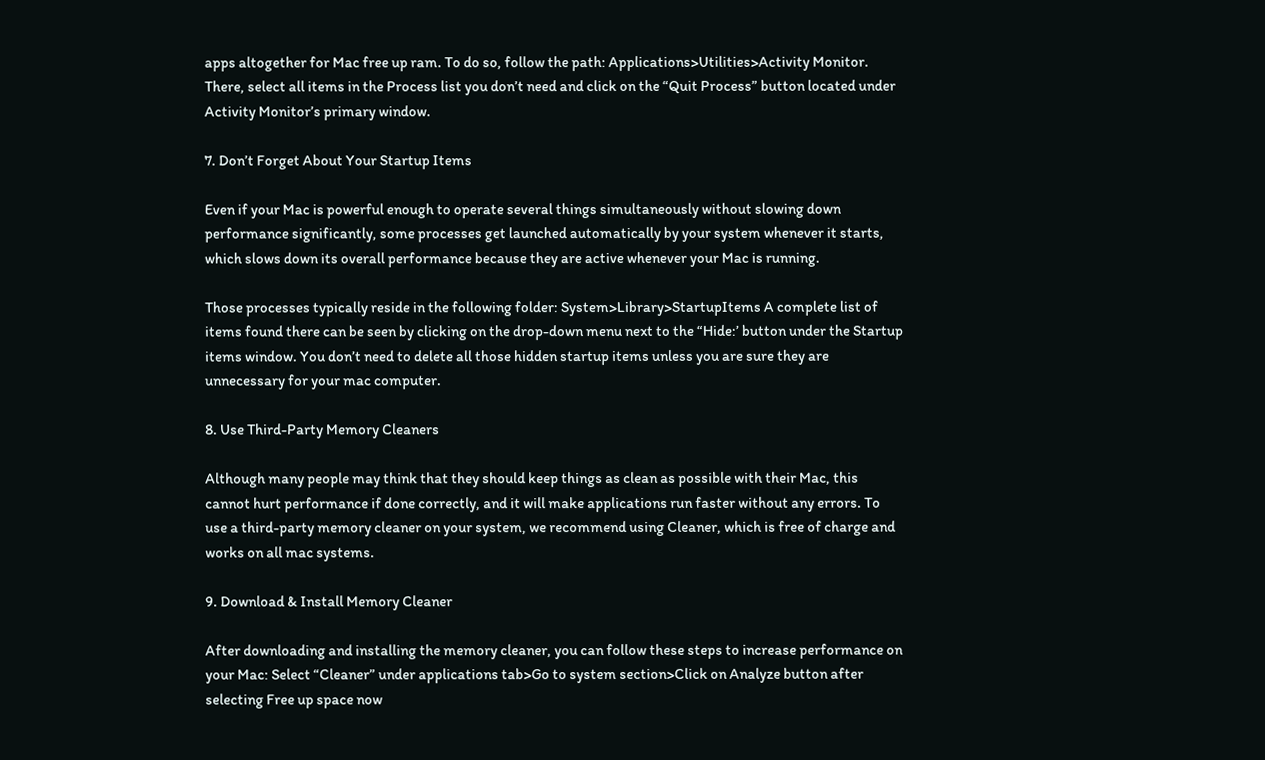apps altogether for Mac free up ram. To do so, follow the path: Applications>Utilities>Activity Monitor. There, select all items in the Process list you don’t need and click on the “Quit Process” button located under Activity Monitor’s primary window.

7. Don’t Forget About Your Startup Items

Even if your Mac is powerful enough to operate several things simultaneously without slowing down performance significantly, some processes get launched automatically by your system whenever it starts, which slows down its overall performance because they are active whenever your Mac is running.

Those processes typically reside in the following folder: System>Library>StartupItems A complete list of items found there can be seen by clicking on the drop-down menu next to the “Hide:’ button under the Startup items window. You don’t need to delete all those hidden startup items unless you are sure they are unnecessary for your mac computer.

8. Use Third-Party Memory Cleaners

Although many people may think that they should keep things as clean as possible with their Mac, this cannot hurt performance if done correctly, and it will make applications run faster without any errors. To use a third-party memory cleaner on your system, we recommend using Cleaner, which is free of charge and works on all mac systems.

9. Download & Install Memory Cleaner

After downloading and installing the memory cleaner, you can follow these steps to increase performance on your Mac: Select “Cleaner” under applications tab>Go to system section>Click on Analyze button after selecting Free up space now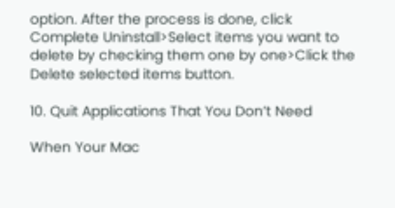option. After the process is done, click Complete Uninstall>Select items you want to delete by checking them one by one>Click the Delete selected items button.

10. Quit Applications That You Don’t Need

When Your Mac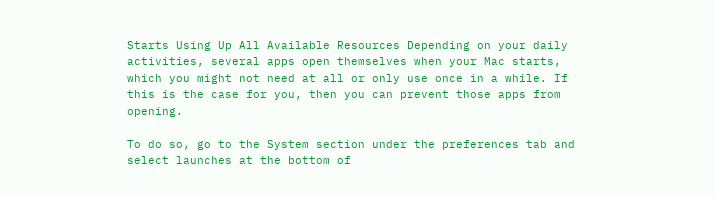Starts Using Up All Available Resources Depending on your daily activities, several apps open themselves when your Mac starts, which you might not need at all or only use once in a while. If this is the case for you, then you can prevent those apps from opening.

To do so, go to the System section under the preferences tab and select launches at the bottom of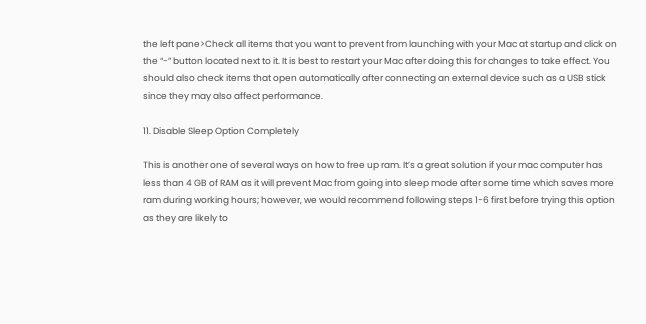the left pane>Check all items that you want to prevent from launching with your Mac at startup and click on the “-” button located next to it. It is best to restart your Mac after doing this for changes to take effect. You should also check items that open automatically after connecting an external device such as a USB stick since they may also affect performance.

11. Disable Sleep Option Completely

This is another one of several ways on how to free up ram. It’s a great solution if your mac computer has less than 4 GB of RAM as it will prevent Mac from going into sleep mode after some time which saves more ram during working hours; however, we would recommend following steps 1-6 first before trying this option as they are likely to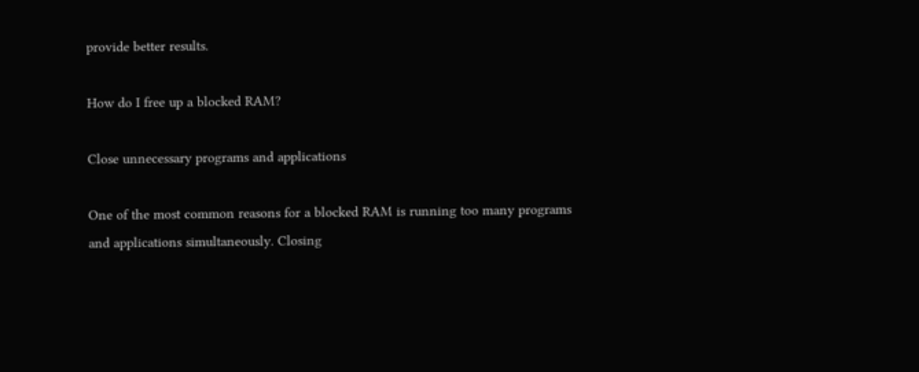provide better results.

How do I free up a blocked RAM?

Close unnecessary programs and applications

One of the most common reasons for a blocked RAM is running too many programs and applications simultaneously. Closing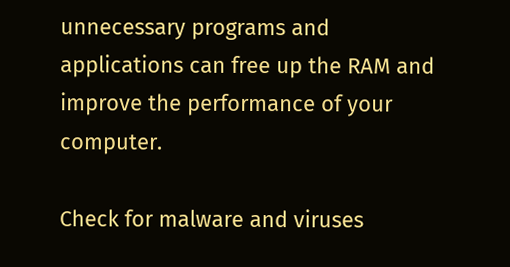unnecessary programs and applications can free up the RAM and improve the performance of your computer.

Check for malware and viruses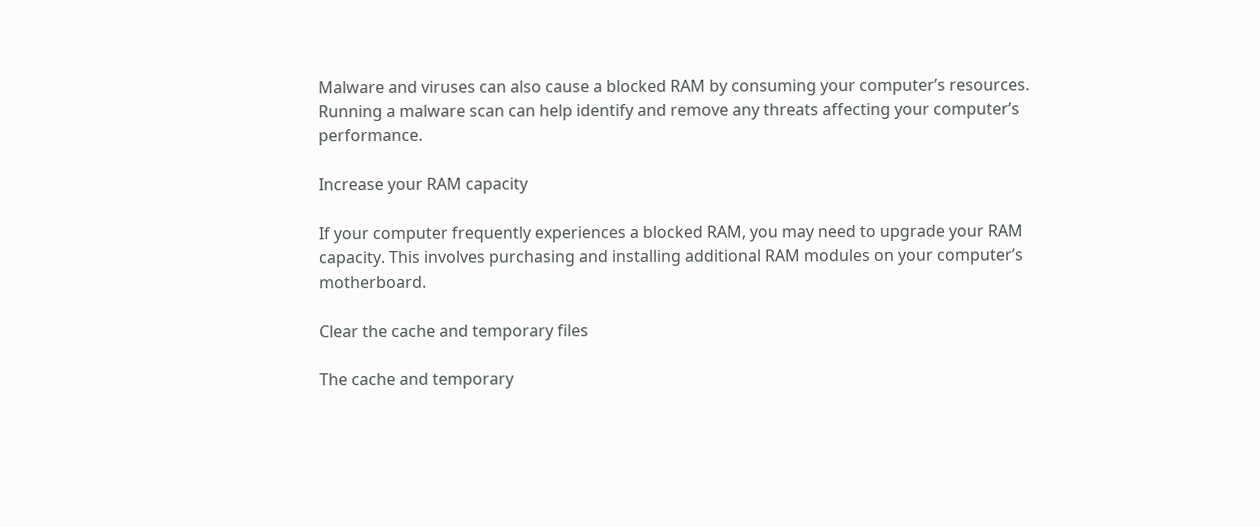Malware and viruses can also cause a blocked RAM by consuming your computer’s resources. Running a malware scan can help identify and remove any threats affecting your computer’s performance.

Increase your RAM capacity

If your computer frequently experiences a blocked RAM, you may need to upgrade your RAM capacity. This involves purchasing and installing additional RAM modules on your computer’s motherboard.

Clear the cache and temporary files

The cache and temporary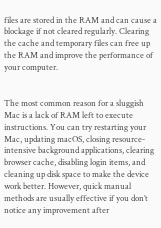files are stored in the RAM and can cause a blockage if not cleared regularly. Clearing the cache and temporary files can free up the RAM and improve the performance of your computer.


The most common reason for a sluggish Mac is a lack of RAM left to execute instructions. You can try restarting your Mac, updating macOS, closing resource-intensive background applications, clearing browser cache, disabling login items, and cleaning up disk space to make the device work better. However, quick manual methods are usually effective if you don’t notice any improvement after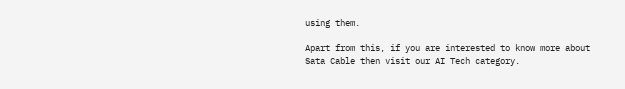using them.

Apart from this, if you are interested to know more about Sata Cable then visit our AI Tech category.